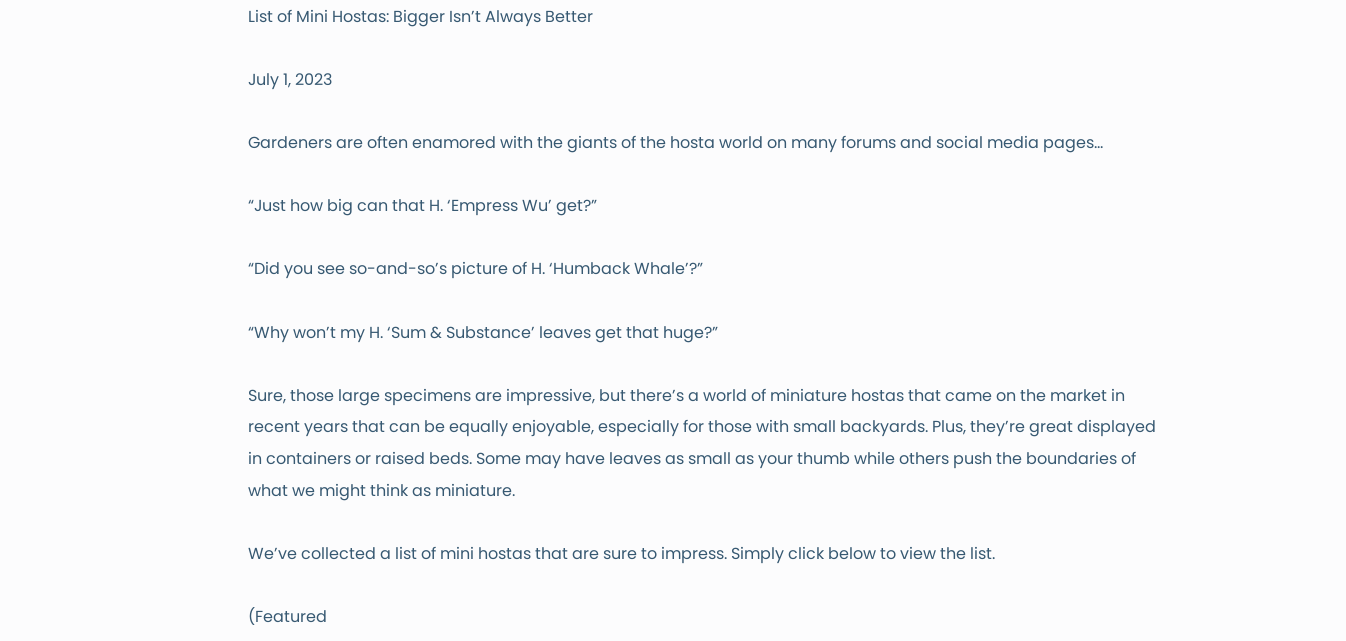List of Mini Hostas: Bigger Isn’t Always Better

July 1, 2023

Gardeners are often enamored with the giants of the hosta world on many forums and social media pages…

“Just how big can that H. ‘Empress Wu’ get?”

“Did you see so-and-so’s picture of H. ‘Humback Whale’?”

“Why won’t my H. ‘Sum & Substance’ leaves get that huge?”

Sure, those large specimens are impressive, but there’s a world of miniature hostas that came on the market in recent years that can be equally enjoyable, especially for those with small backyards. Plus, they’re great displayed in containers or raised beds. Some may have leaves as small as your thumb while others push the boundaries of what we might think as miniature.

We’ve collected a list of mini hostas that are sure to impress. Simply click below to view the list.

(Featured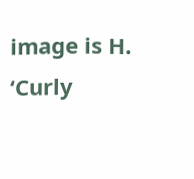image is H. ‘Curly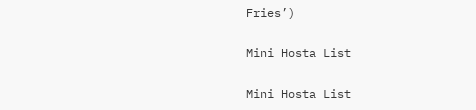Fries’)

Mini Hosta List

Mini Hosta List